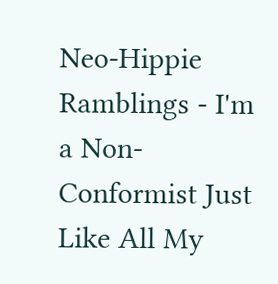Neo-Hippie Ramblings - I'm a Non-Conformist Just Like All My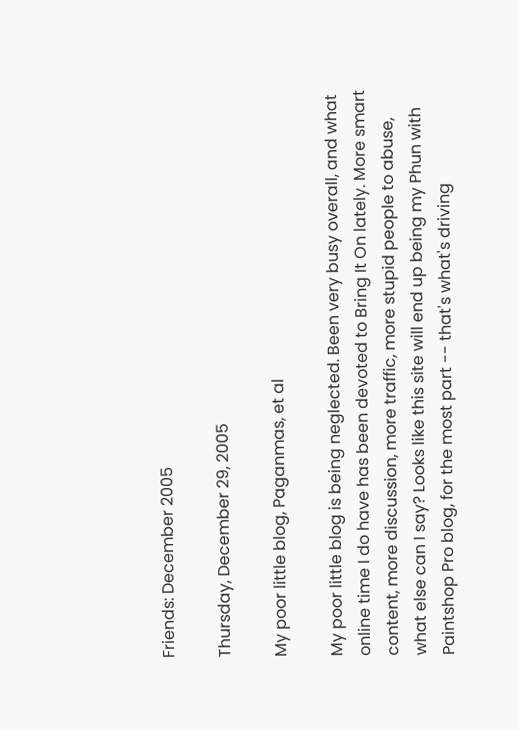Friends: December 2005

Thursday, December 29, 2005

My poor little blog, Paganmas, et al

My poor little blog is being neglected. Been very busy overall, and what online time I do have has been devoted to Bring It On lately. More smart content, more discussion, more traffic, more stupid people to abuse, what else can I say? Looks like this site will end up being my Phun with Paintshop Pro blog, for the most part -- that's what's driving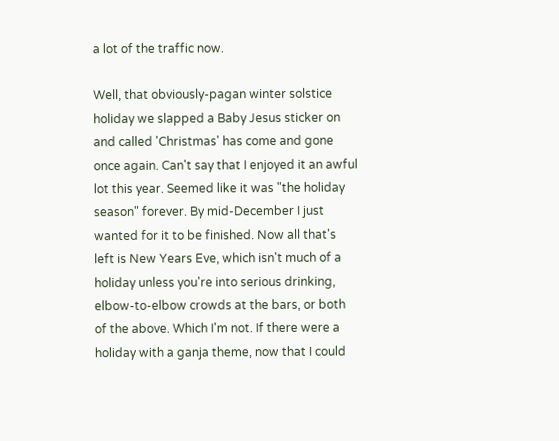a lot of the traffic now.

Well, that obviously-pagan winter solstice holiday we slapped a Baby Jesus sticker on and called 'Christmas' has come and gone once again. Can't say that I enjoyed it an awful lot this year. Seemed like it was "the holiday season" forever. By mid-December I just wanted for it to be finished. Now all that's left is New Years Eve, which isn't much of a holiday unless you're into serious drinking, elbow-to-elbow crowds at the bars, or both of the above. Which I'm not. If there were a holiday with a ganja theme, now that I could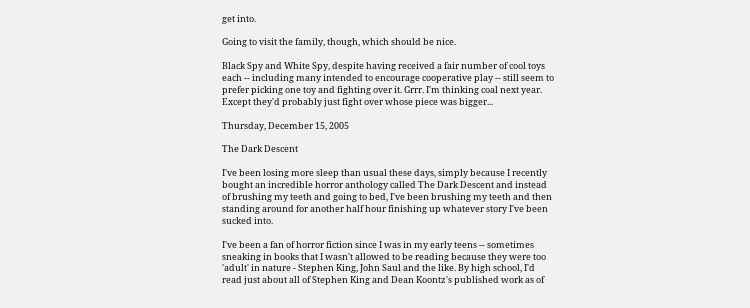get into.

Going to visit the family, though, which should be nice.

Black Spy and White Spy, despite having received a fair number of cool toys each -- including many intended to encourage cooperative play -- still seem to prefer picking one toy and fighting over it. Grrr. I'm thinking coal next year. Except they'd probably just fight over whose piece was bigger...

Thursday, December 15, 2005

The Dark Descent

I've been losing more sleep than usual these days, simply because I recently bought an incredible horror anthology called The Dark Descent and instead of brushing my teeth and going to bed, I've been brushing my teeth and then standing around for another half hour finishing up whatever story I've been sucked into.

I've been a fan of horror fiction since I was in my early teens -- sometimes sneaking in books that I wasn't allowed to be reading because they were too 'adult' in nature - Stephen King, John Saul and the like. By high school, I'd read just about all of Stephen King and Dean Koontz's published work as of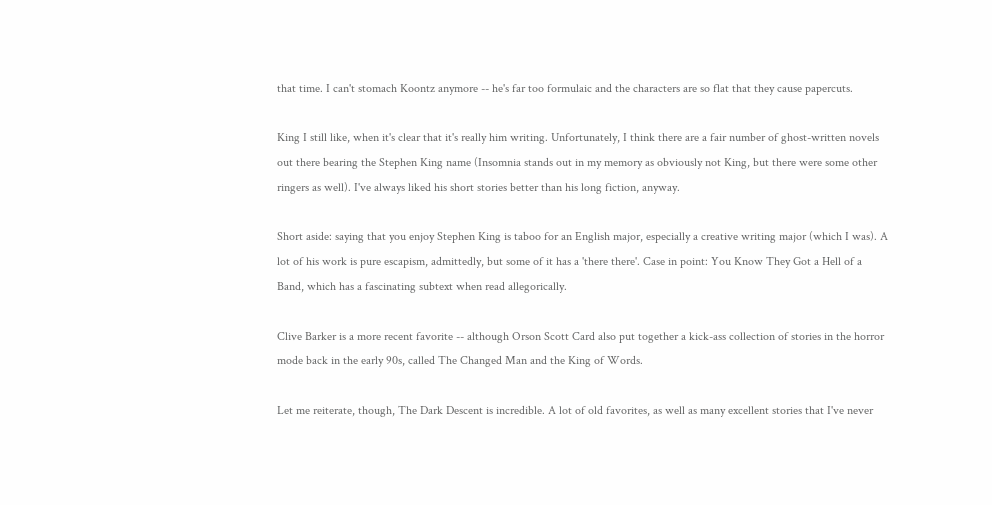that time. I can't stomach Koontz anymore -- he's far too formulaic and the characters are so flat that they cause papercuts.

King I still like, when it's clear that it's really him writing. Unfortunately, I think there are a fair number of ghost-written novels out there bearing the Stephen King name (Insomnia stands out in my memory as obviously not King, but there were some other ringers as well). I've always liked his short stories better than his long fiction, anyway.

Short aside: saying that you enjoy Stephen King is taboo for an English major, especially a creative writing major (which I was). A lot of his work is pure escapism, admittedly, but some of it has a 'there there'. Case in point: You Know They Got a Hell of a Band, which has a fascinating subtext when read allegorically.

Clive Barker is a more recent favorite -- although Orson Scott Card also put together a kick-ass collection of stories in the horror mode back in the early 90s, called The Changed Man and the King of Words.

Let me reiterate, though, The Dark Descent is incredible. A lot of old favorites, as well as many excellent stories that I've never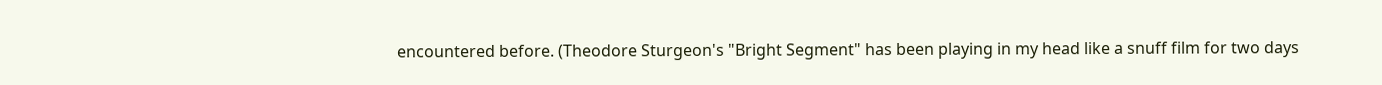encountered before. (Theodore Sturgeon's "Bright Segment" has been playing in my head like a snuff film for two days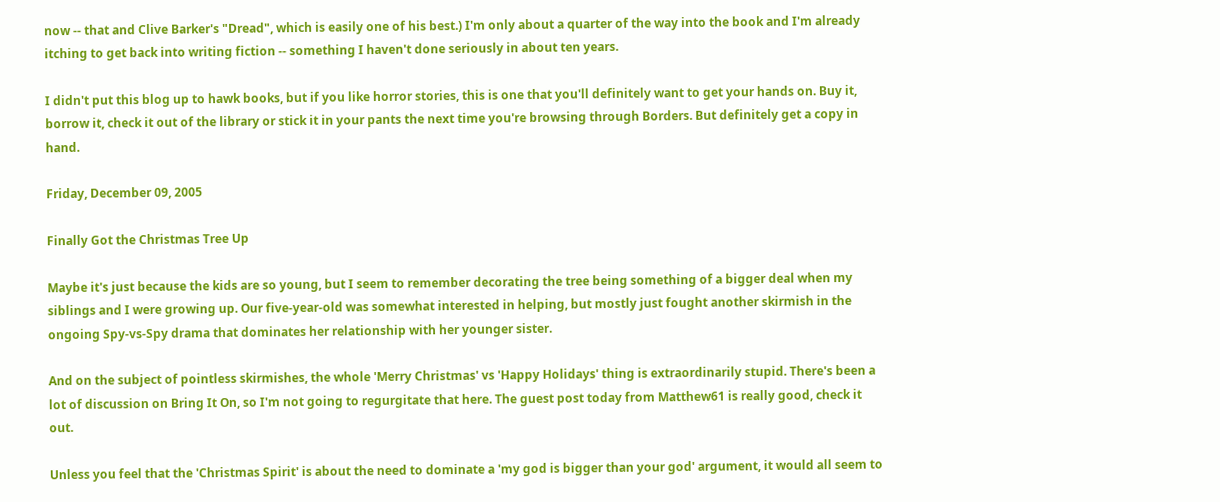now -- that and Clive Barker's "Dread", which is easily one of his best.) I'm only about a quarter of the way into the book and I'm already itching to get back into writing fiction -- something I haven't done seriously in about ten years.

I didn't put this blog up to hawk books, but if you like horror stories, this is one that you'll definitely want to get your hands on. Buy it, borrow it, check it out of the library or stick it in your pants the next time you're browsing through Borders. But definitely get a copy in hand.

Friday, December 09, 2005

Finally Got the Christmas Tree Up

Maybe it's just because the kids are so young, but I seem to remember decorating the tree being something of a bigger deal when my siblings and I were growing up. Our five-year-old was somewhat interested in helping, but mostly just fought another skirmish in the ongoing Spy-vs-Spy drama that dominates her relationship with her younger sister.

And on the subject of pointless skirmishes, the whole 'Merry Christmas' vs 'Happy Holidays' thing is extraordinarily stupid. There's been a lot of discussion on Bring It On, so I'm not going to regurgitate that here. The guest post today from Matthew61 is really good, check it out.

Unless you feel that the 'Christmas Spirit' is about the need to dominate a 'my god is bigger than your god' argument, it would all seem to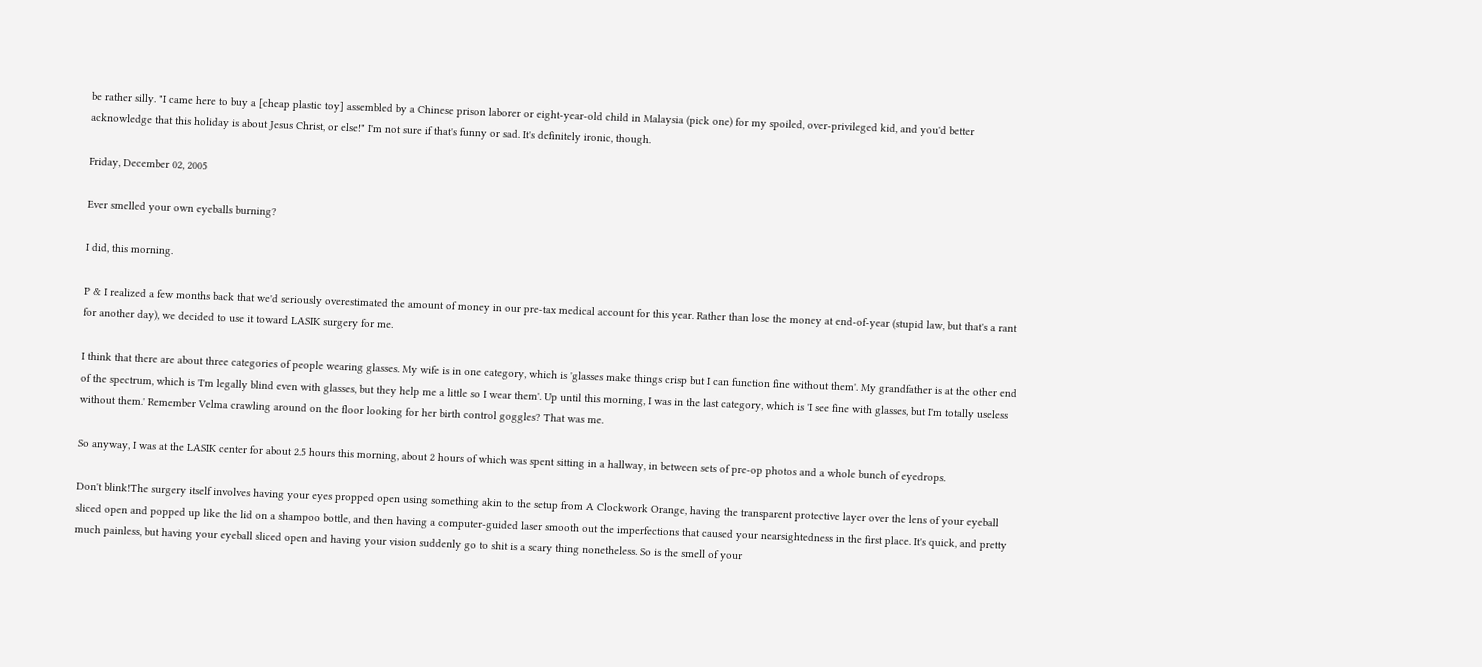be rather silly. "I came here to buy a [cheap plastic toy] assembled by a Chinese prison laborer or eight-year-old child in Malaysia (pick one) for my spoiled, over-privileged kid, and you'd better acknowledge that this holiday is about Jesus Christ, or else!" I'm not sure if that's funny or sad. It's definitely ironic, though.

Friday, December 02, 2005

Ever smelled your own eyeballs burning?

I did, this morning.

P & I realized a few months back that we'd seriously overestimated the amount of money in our pre-tax medical account for this year. Rather than lose the money at end-of-year (stupid law, but that's a rant for another day), we decided to use it toward LASIK surgery for me.

I think that there are about three categories of people wearing glasses. My wife is in one category, which is 'glasses make things crisp but I can function fine without them'. My grandfather is at the other end of the spectrum, which is 'I'm legally blind even with glasses, but they help me a little so I wear them'. Up until this morning, I was in the last category, which is 'I see fine with glasses, but I'm totally useless without them.' Remember Velma crawling around on the floor looking for her birth control goggles? That was me.

So anyway, I was at the LASIK center for about 2.5 hours this morning, about 2 hours of which was spent sitting in a hallway, in between sets of pre-op photos and a whole bunch of eyedrops.

Don't blink!The surgery itself involves having your eyes propped open using something akin to the setup from A Clockwork Orange, having the transparent protective layer over the lens of your eyeball sliced open and popped up like the lid on a shampoo bottle, and then having a computer-guided laser smooth out the imperfections that caused your nearsightedness in the first place. It's quick, and pretty much painless, but having your eyeball sliced open and having your vision suddenly go to shit is a scary thing nonetheless. So is the smell of your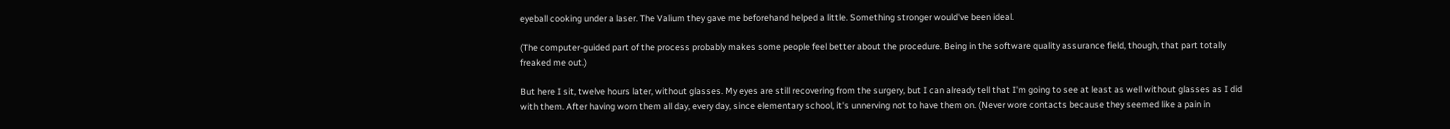eyeball cooking under a laser. The Valium they gave me beforehand helped a little. Something stronger would've been ideal.

(The computer-guided part of the process probably makes some people feel better about the procedure. Being in the software quality assurance field, though, that part totally freaked me out.)

But here I sit, twelve hours later, without glasses. My eyes are still recovering from the surgery, but I can already tell that I'm going to see at least as well without glasses as I did with them. After having worn them all day, every day, since elementary school, it's unnerving not to have them on. (Never wore contacts because they seemed like a pain in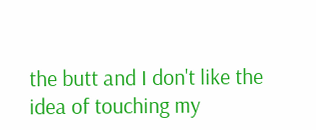the butt and I don't like the idea of touching my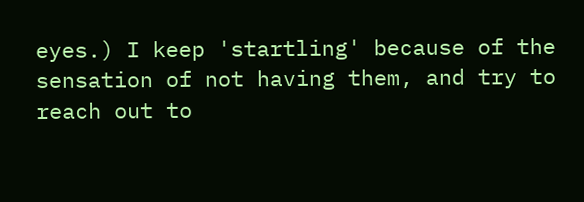eyes.) I keep 'startling' because of the sensation of not having them, and try to reach out to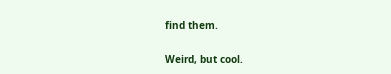find them.

Weird, but cool.